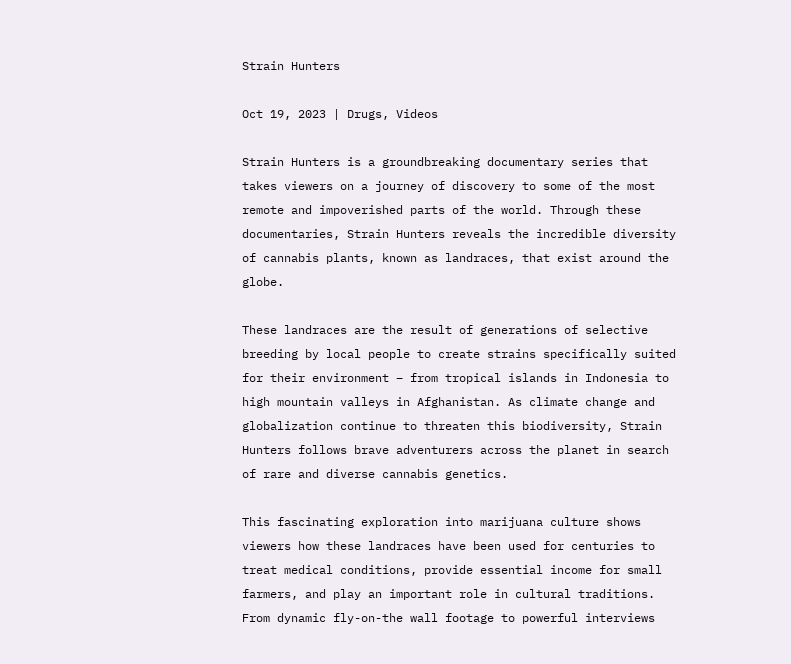Strain Hunters

Oct 19, 2023 | Drugs, Videos

Strain Hunters is a groundbreaking documentary series that takes viewers on a journey of discovery to some of the most remote and impoverished parts of the world. Through these documentaries, Strain Hunters reveals the incredible diversity of cannabis plants, known as landraces, that exist around the globe.

These landraces are the result of generations of selective breeding by local people to create strains specifically suited for their environment – from tropical islands in Indonesia to high mountain valleys in Afghanistan. As climate change and globalization continue to threaten this biodiversity, Strain Hunters follows brave adventurers across the planet in search of rare and diverse cannabis genetics.

This fascinating exploration into marijuana culture shows viewers how these landraces have been used for centuries to treat medical conditions, provide essential income for small farmers, and play an important role in cultural traditions. From dynamic fly-on-the wall footage to powerful interviews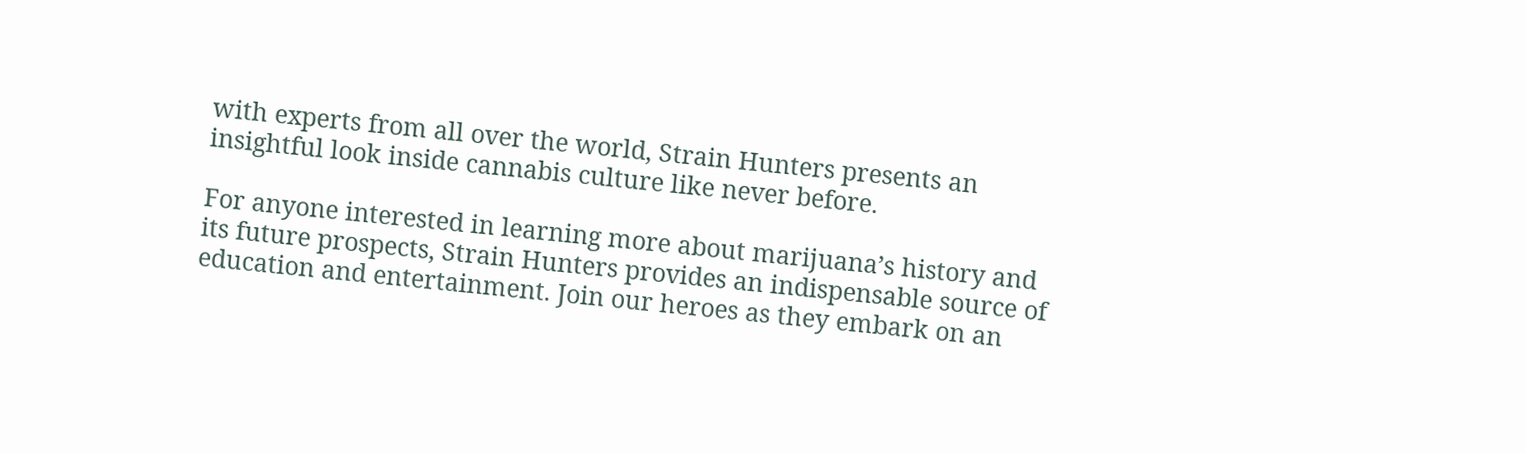with experts from all over the world, Strain Hunters presents an insightful look inside cannabis culture like never before.

For anyone interested in learning more about marijuana’s history and its future prospects, Strain Hunters provides an indispensable source of education and entertainment. Join our heroes as they embark on an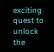exciting quest to unlock the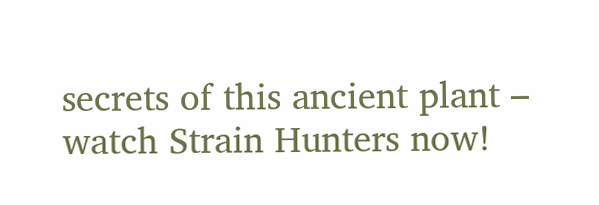secrets of this ancient plant – watch Strain Hunters now!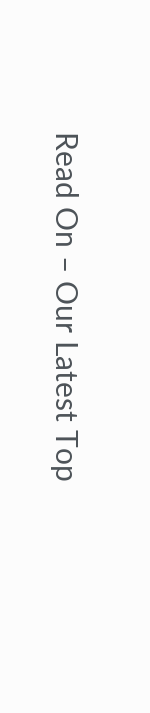Read On – Our Latest Top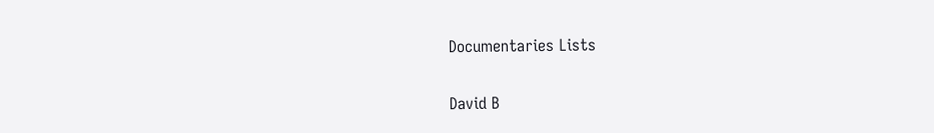Documentaries Lists

David B